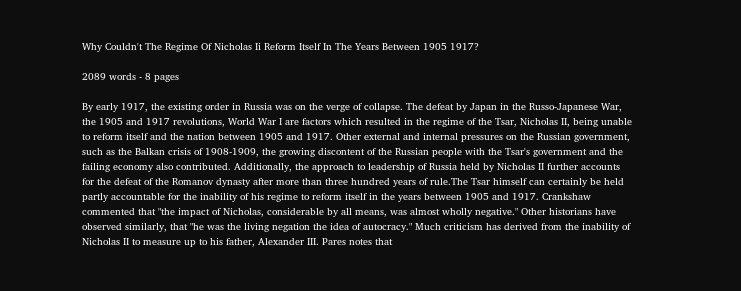Why Couldn't The Regime Of Nicholas Ii Reform Itself In The Years Between 1905 1917?

2089 words - 8 pages

By early 1917, the existing order in Russia was on the verge of collapse. The defeat by Japan in the Russo-Japanese War, the 1905 and 1917 revolutions, World War I are factors which resulted in the regime of the Tsar, Nicholas II, being unable to reform itself and the nation between 1905 and 1917. Other external and internal pressures on the Russian government, such as the Balkan crisis of 1908-1909, the growing discontent of the Russian people with the Tsar's government and the failing economy also contributed. Additionally, the approach to leadership of Russia held by Nicholas II further accounts for the defeat of the Romanov dynasty after more than three hundred years of rule.The Tsar himself can certainly be held partly accountable for the inability of his regime to reform itself in the years between 1905 and 1917. Crankshaw commented that "the impact of Nicholas, considerable by all means, was almost wholly negative." Other historians have observed similarly, that "he was the living negation the idea of autocracy." Much criticism has derived from the inability of Nicholas II to measure up to his father, Alexander III. Pares notes that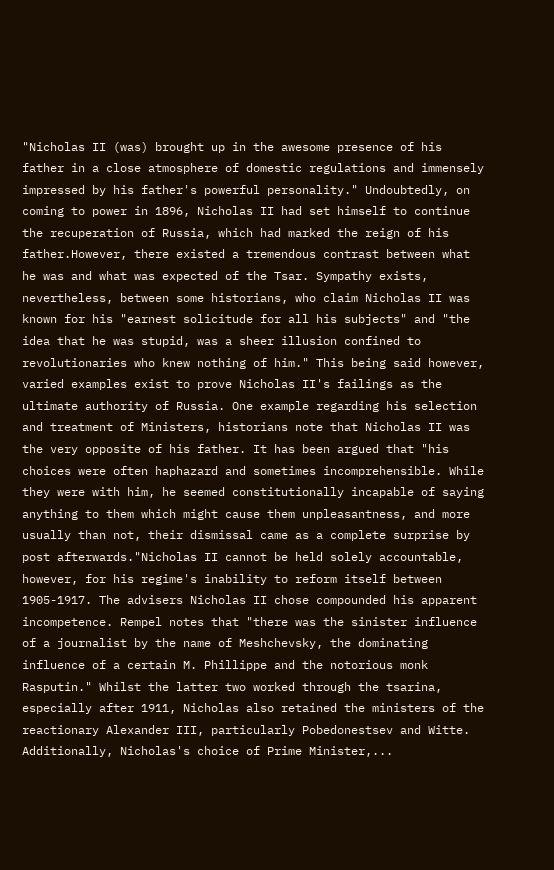"Nicholas II (was) brought up in the awesome presence of his father in a close atmosphere of domestic regulations and immensely impressed by his father's powerful personality." Undoubtedly, on coming to power in 1896, Nicholas II had set himself to continue the recuperation of Russia, which had marked the reign of his father.However, there existed a tremendous contrast between what he was and what was expected of the Tsar. Sympathy exists, nevertheless, between some historians, who claim Nicholas II was known for his "earnest solicitude for all his subjects" and "the idea that he was stupid, was a sheer illusion confined to revolutionaries who knew nothing of him." This being said however, varied examples exist to prove Nicholas II's failings as the ultimate authority of Russia. One example regarding his selection and treatment of Ministers, historians note that Nicholas II was the very opposite of his father. It has been argued that "his choices were often haphazard and sometimes incomprehensible. While they were with him, he seemed constitutionally incapable of saying anything to them which might cause them unpleasantness, and more usually than not, their dismissal came as a complete surprise by post afterwards."Nicholas II cannot be held solely accountable, however, for his regime's inability to reform itself between 1905-1917. The advisers Nicholas II chose compounded his apparent incompetence. Rempel notes that "there was the sinister influence of a journalist by the name of Meshchevsky, the dominating influence of a certain M. Phillippe and the notorious monk Rasputin." Whilst the latter two worked through the tsarina, especially after 1911, Nicholas also retained the ministers of the reactionary Alexander III, particularly Pobedonestsev and Witte. Additionally, Nicholas's choice of Prime Minister,...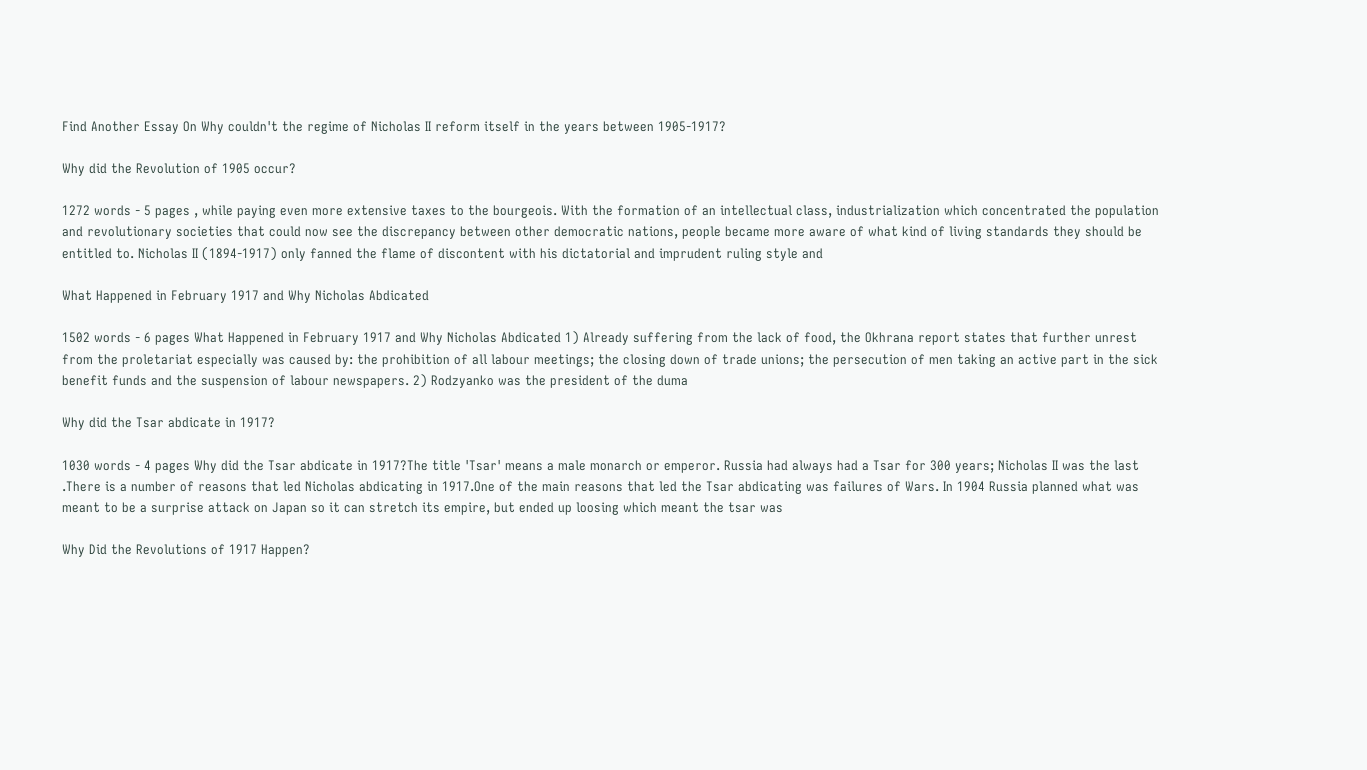Find Another Essay On Why couldn't the regime of Nicholas II reform itself in the years between 1905-1917?

Why did the Revolution of 1905 occur?

1272 words - 5 pages , while paying even more extensive taxes to the bourgeois. With the formation of an intellectual class, industrialization which concentrated the population and revolutionary societies that could now see the discrepancy between other democratic nations, people became more aware of what kind of living standards they should be entitled to. Nicholas II (1894-1917) only fanned the flame of discontent with his dictatorial and imprudent ruling style and

What Happened in February 1917 and Why Nicholas Abdicated

1502 words - 6 pages What Happened in February 1917 and Why Nicholas Abdicated 1) Already suffering from the lack of food, the Okhrana report states that further unrest from the proletariat especially was caused by: the prohibition of all labour meetings; the closing down of trade unions; the persecution of men taking an active part in the sick benefit funds and the suspension of labour newspapers. 2) Rodzyanko was the president of the duma

Why did the Tsar abdicate in 1917?

1030 words - 4 pages Why did the Tsar abdicate in 1917?The title 'Tsar' means a male monarch or emperor. Russia had always had a Tsar for 300 years; Nicholas II was the last .There is a number of reasons that led Nicholas abdicating in 1917.One of the main reasons that led the Tsar abdicating was failures of Wars. In 1904 Russia planned what was meant to be a surprise attack on Japan so it can stretch its empire, but ended up loosing which meant the tsar was

Why Did the Revolutions of 1917 Happen?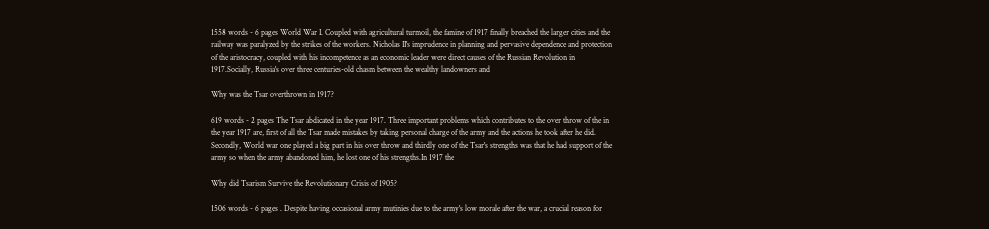1558 words - 6 pages World War I. Coupled with agricultural turmoil, the famine of 1917 finally breached the larger cities and the railway was paralyzed by the strikes of the workers. Nicholas II's imprudence in planning and pervasive dependence and protection of the aristocracy, coupled with his incompetence as an economic leader were direct causes of the Russian Revolution in 1917.Socially, Russia's over three centuries-old chasm between the wealthy landowners and

Why was the Tsar overthrown in 1917?

619 words - 2 pages The Tsar abdicated in the year 1917. Three important problems which contributes to the over throw of the in the year 1917 are, first of all the Tsar made mistakes by taking personal charge of the army and the actions he took after he did. Secondly, World war one played a big part in his over throw and thirdly one of the Tsar's strengths was that he had support of the army so when the army abandoned him, he lost one of his strengths.In 1917 the

Why did Tsarism Survive the Revolutionary Crisis of 1905?

1506 words - 6 pages . Despite having occasional army mutinies due to the army's low morale after the war, a crucial reason for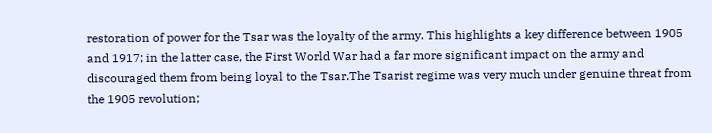restoration of power for the Tsar was the loyalty of the army. This highlights a key difference between 1905 and 1917; in the latter case, the First World War had a far more significant impact on the army and discouraged them from being loyal to the Tsar.The Tsarist regime was very much under genuine threat from the 1905 revolution;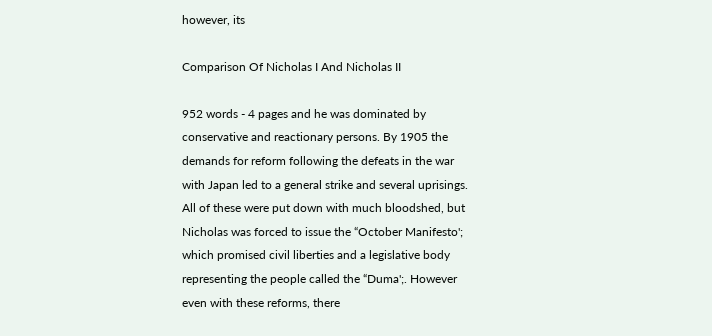however, its

Comparison Of Nicholas I And Nicholas II

952 words - 4 pages and he was dominated by conservative and reactionary persons. By 1905 the demands for reform following the defeats in the war with Japan led to a general strike and several uprisings. All of these were put down with much bloodshed, but Nicholas was forced to issue the “October Manifesto'; which promised civil liberties and a legislative body representing the people called the “Duma';. However even with these reforms, there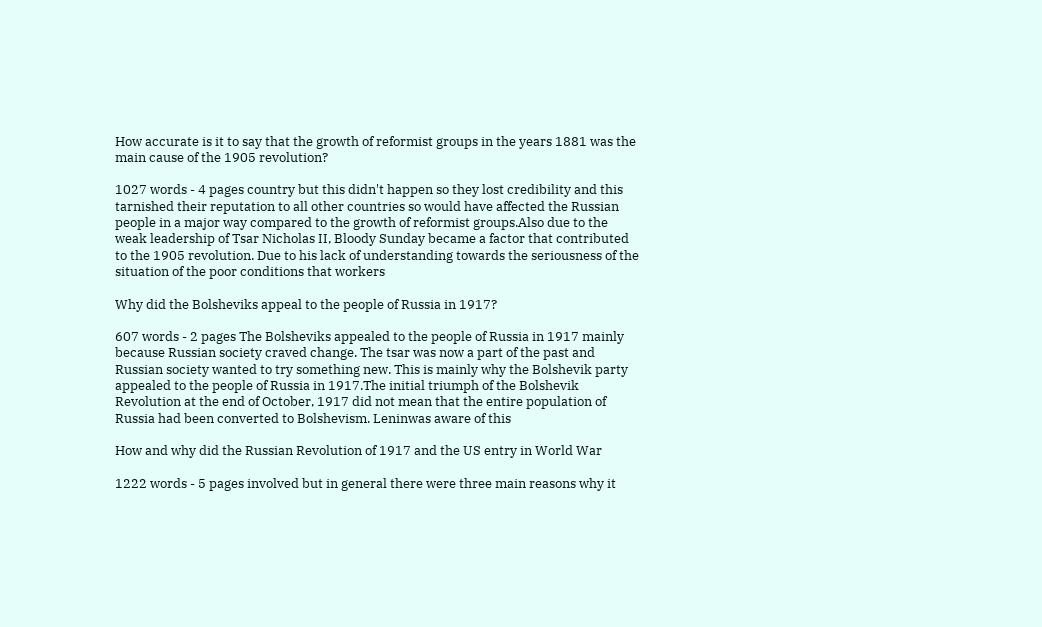How accurate is it to say that the growth of reformist groups in the years 1881 was the main cause of the 1905 revolution?

1027 words - 4 pages country but this didn't happen so they lost credibility and this tarnished their reputation to all other countries so would have affected the Russian people in a major way compared to the growth of reformist groups.Also due to the weak leadership of Tsar Nicholas II, Bloody Sunday became a factor that contributed to the 1905 revolution. Due to his lack of understanding towards the seriousness of the situation of the poor conditions that workers

Why did the Bolsheviks appeal to the people of Russia in 1917?

607 words - 2 pages The Bolsheviks appealed to the people of Russia in 1917 mainly because Russian society craved change. The tsar was now a part of the past and Russian society wanted to try something new. This is mainly why the Bolshevik party appealed to the people of Russia in 1917.The initial triumph of the Bolshevik Revolution at the end of October, 1917 did not mean that the entire population of Russia had been converted to Bolshevism. Leninwas aware of this

How and why did the Russian Revolution of 1917 and the US entry in World War

1222 words - 5 pages involved but in general there were three main reasons why it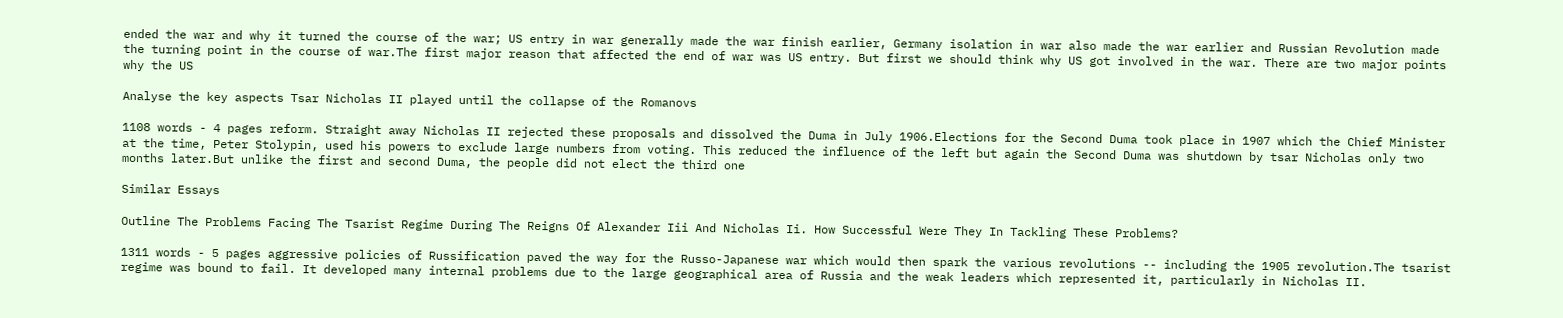ended the war and why it turned the course of the war; US entry in war generally made the war finish earlier, Germany isolation in war also made the war earlier and Russian Revolution made the turning point in the course of war.The first major reason that affected the end of war was US entry. But first we should think why US got involved in the war. There are two major points why the US

Analyse the key aspects Tsar Nicholas II played until the collapse of the Romanovs

1108 words - 4 pages reform. Straight away Nicholas II rejected these proposals and dissolved the Duma in July 1906.Elections for the Second Duma took place in 1907 which the Chief Minister at the time, Peter Stolypin, used his powers to exclude large numbers from voting. This reduced the influence of the left but again the Second Duma was shutdown by tsar Nicholas only two months later.But unlike the first and second Duma, the people did not elect the third one

Similar Essays

Outline The Problems Facing The Tsarist Regime During The Reigns Of Alexander Iii And Nicholas Ii. How Successful Were They In Tackling These Problems?

1311 words - 5 pages aggressive policies of Russification paved the way for the Russo-Japanese war which would then spark the various revolutions -- including the 1905 revolution.The tsarist regime was bound to fail. It developed many internal problems due to the large geographical area of Russia and the weak leaders which represented it, particularly in Nicholas II.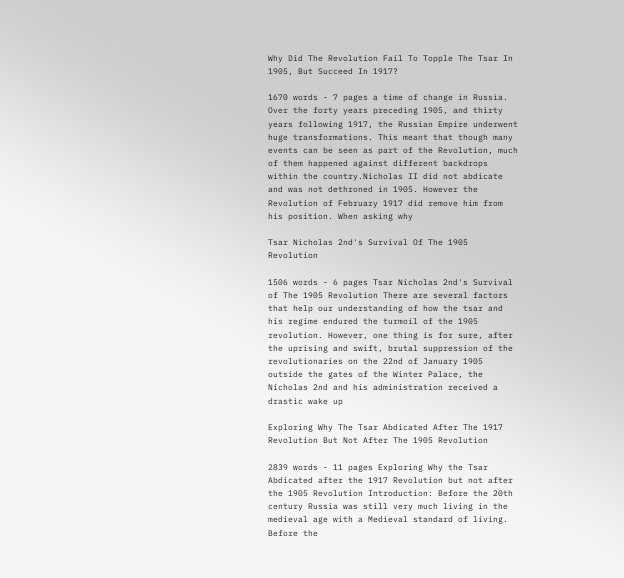Why Did The Revolution Fail To Topple The Tsar In 1905, But Succeed In 1917?

1670 words - 7 pages a time of change in Russia. Over the forty years preceding 1905, and thirty years following 1917, the Russian Empire underwent huge transformations. This meant that though many events can be seen as part of the Revolution, much of them happened against different backdrops within the country.Nicholas II did not abdicate and was not dethroned in 1905. However the Revolution of February 1917 did remove him from his position. When asking why

Tsar Nicholas 2nd's Survival Of The 1905 Revolution

1506 words - 6 pages Tsar Nicholas 2nd's Survival of The 1905 Revolution There are several factors that help our understanding of how the tsar and his regime endured the turmoil of the 1905 revolution. However, one thing is for sure, after the uprising and swift, brutal suppression of the revolutionaries on the 22nd of January 1905 outside the gates of the Winter Palace, the Nicholas 2nd and his administration received a drastic wake up

Exploring Why The Tsar Abdicated After The 1917 Revolution But Not After The 1905 Revolution

2839 words - 11 pages Exploring Why the Tsar Abdicated after the 1917 Revolution but not after the 1905 Revolution Introduction: Before the 20th century Russia was still very much living in the medieval age with a Medieval standard of living. Before the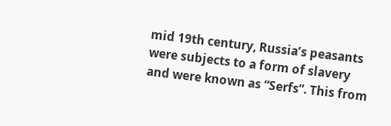mid 19th century, Russia’s peasants were subjects to a form of slavery and were known as “Serfs”. This from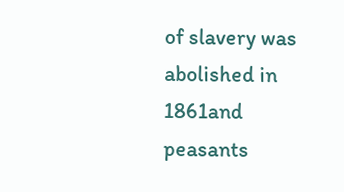of slavery was abolished in 1861and peasants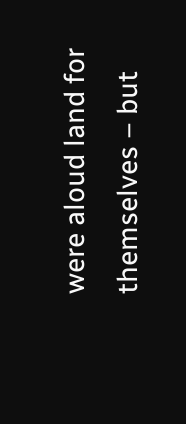were aloud land for themselves – but